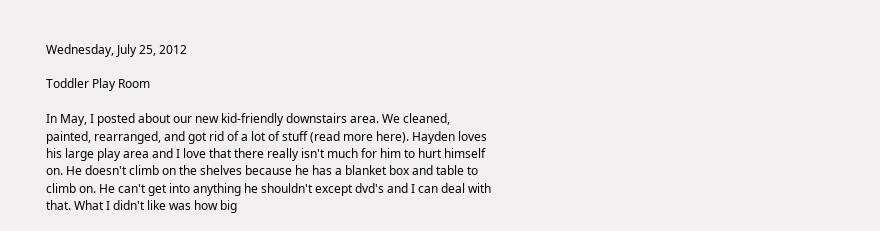Wednesday, July 25, 2012

Toddler Play Room

In May, I posted about our new kid-friendly downstairs area. We cleaned, painted, rearranged, and got rid of a lot of stuff (read more here). Hayden loves his large play area and I love that there really isn't much for him to hurt himself on. He doesn't climb on the shelves because he has a blanket box and table to climb on. He can't get into anything he shouldn't except dvd's and I can deal with that. What I didn't like was how big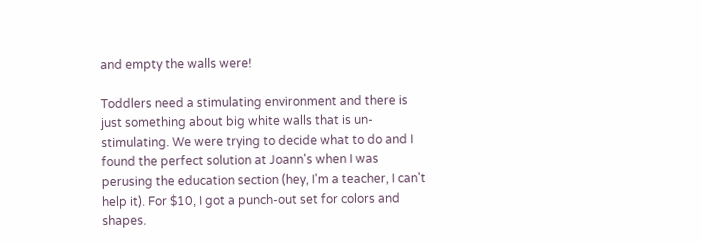and empty the walls were!

Toddlers need a stimulating environment and there is just something about big white walls that is un-stimulating. We were trying to decide what to do and I found the perfect solution at Joann's when I was perusing the education section (hey, I'm a teacher, I can't help it). For $10, I got a punch-out set for colors and shapes.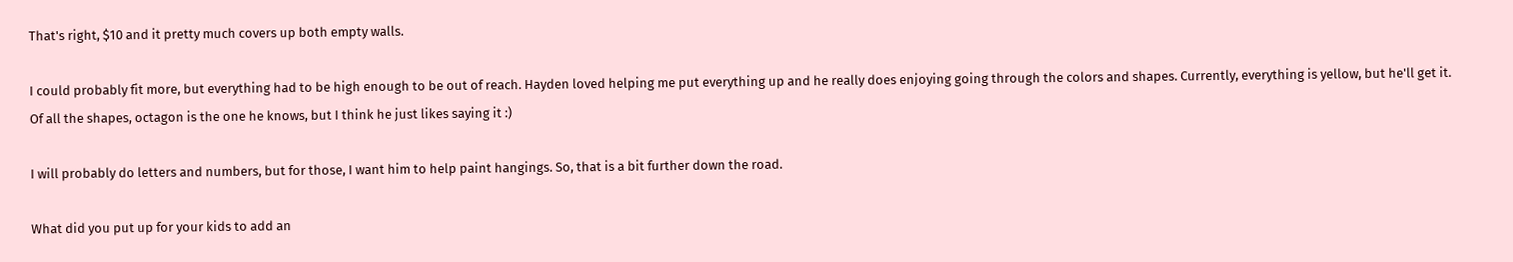That's right, $10 and it pretty much covers up both empty walls.

I could probably fit more, but everything had to be high enough to be out of reach. Hayden loved helping me put everything up and he really does enjoying going through the colors and shapes. Currently, everything is yellow, but he'll get it. Of all the shapes, octagon is the one he knows, but I think he just likes saying it :)

I will probably do letters and numbers, but for those, I want him to help paint hangings. So, that is a bit further down the road.

What did you put up for your kids to add an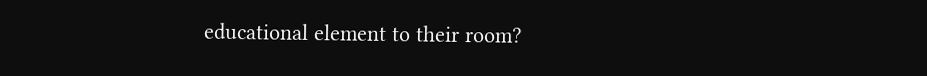educational element to their room?